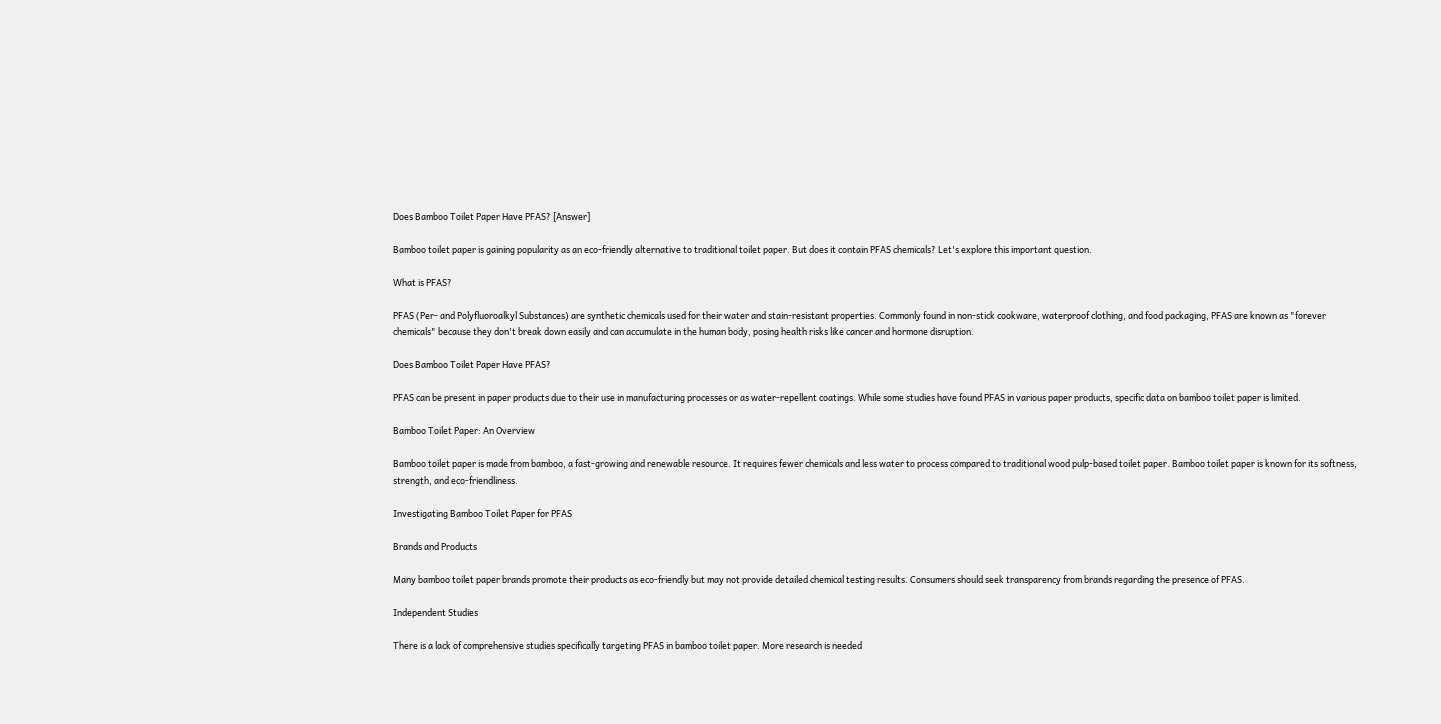Does Bamboo Toilet Paper Have PFAS? [Answer]

Bamboo toilet paper is gaining popularity as an eco-friendly alternative to traditional toilet paper. But does it contain PFAS chemicals? Let's explore this important question.

What is PFAS?

PFAS (Per- and Polyfluoroalkyl Substances) are synthetic chemicals used for their water and stain-resistant properties. Commonly found in non-stick cookware, waterproof clothing, and food packaging, PFAS are known as "forever chemicals" because they don't break down easily and can accumulate in the human body, posing health risks like cancer and hormone disruption.

Does Bamboo Toilet Paper Have PFAS?

PFAS can be present in paper products due to their use in manufacturing processes or as water-repellent coatings. While some studies have found PFAS in various paper products, specific data on bamboo toilet paper is limited.

Bamboo Toilet Paper: An Overview

Bamboo toilet paper is made from bamboo, a fast-growing and renewable resource. It requires fewer chemicals and less water to process compared to traditional wood pulp-based toilet paper. Bamboo toilet paper is known for its softness, strength, and eco-friendliness.

Investigating Bamboo Toilet Paper for PFAS

Brands and Products

Many bamboo toilet paper brands promote their products as eco-friendly but may not provide detailed chemical testing results. Consumers should seek transparency from brands regarding the presence of PFAS.

Independent Studies

There is a lack of comprehensive studies specifically targeting PFAS in bamboo toilet paper. More research is needed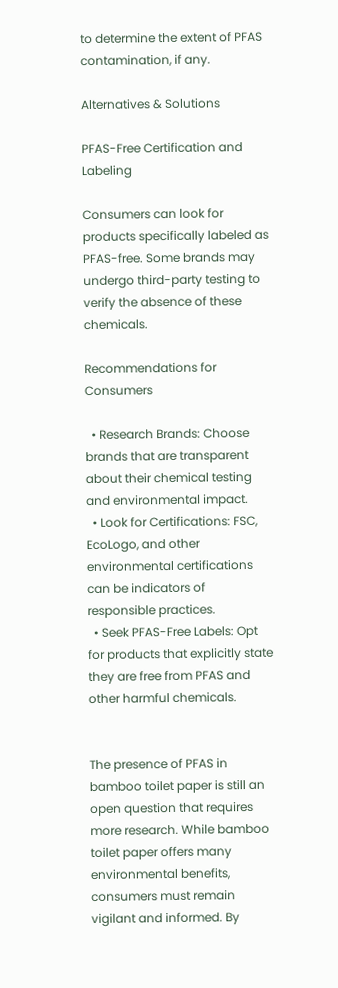to determine the extent of PFAS contamination, if any.

Alternatives & Solutions

PFAS-Free Certification and Labeling

Consumers can look for products specifically labeled as PFAS-free. Some brands may undergo third-party testing to verify the absence of these chemicals.

Recommendations for Consumers

  • Research Brands: Choose brands that are transparent about their chemical testing and environmental impact.
  • Look for Certifications: FSC, EcoLogo, and other environmental certifications can be indicators of responsible practices.
  • Seek PFAS-Free Labels: Opt for products that explicitly state they are free from PFAS and other harmful chemicals.


The presence of PFAS in bamboo toilet paper is still an open question that requires more research. While bamboo toilet paper offers many environmental benefits, consumers must remain vigilant and informed. By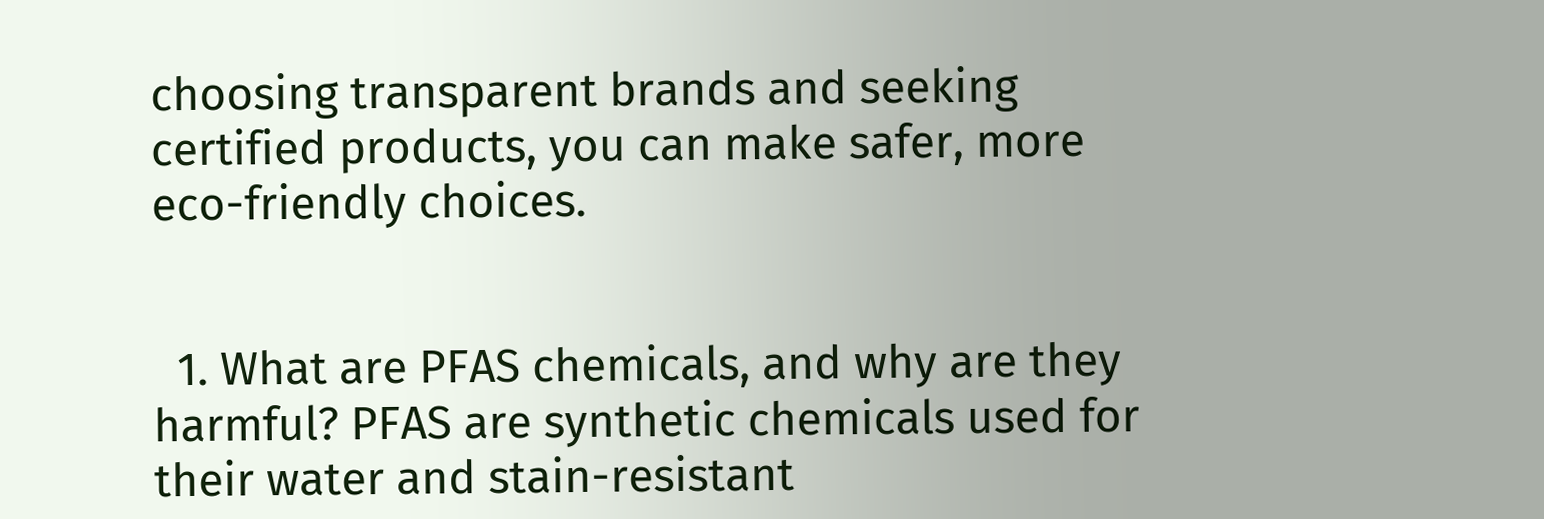choosing transparent brands and seeking certified products, you can make safer, more eco-friendly choices.


  1. What are PFAS chemicals, and why are they harmful? PFAS are synthetic chemicals used for their water and stain-resistant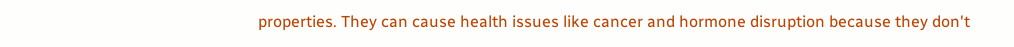properties. They can cause health issues like cancer and hormone disruption because they don't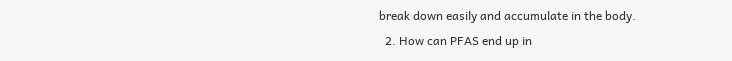break down easily and accumulate in the body.
  2. How can PFAS end up in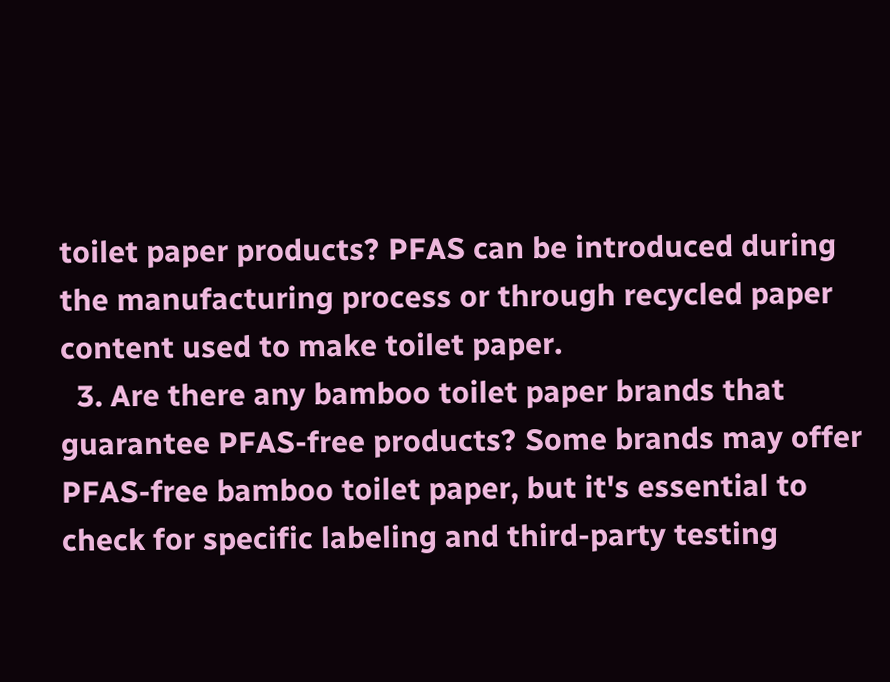toilet paper products? PFAS can be introduced during the manufacturing process or through recycled paper content used to make toilet paper.
  3. Are there any bamboo toilet paper brands that guarantee PFAS-free products? Some brands may offer PFAS-free bamboo toilet paper, but it's essential to check for specific labeling and third-party testing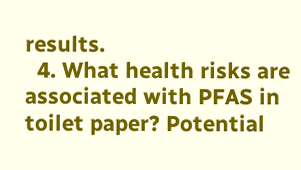results.
  4. What health risks are associated with PFAS in toilet paper? Potential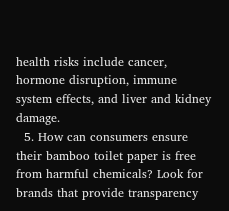health risks include cancer, hormone disruption, immune system effects, and liver and kidney damage.
  5. How can consumers ensure their bamboo toilet paper is free from harmful chemicals? Look for brands that provide transparency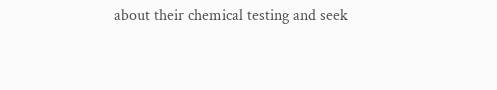about their chemical testing and seek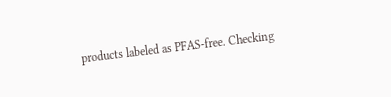products labeled as PFAS-free. Checking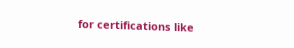for certifications like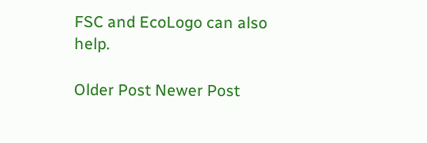FSC and EcoLogo can also help.

Older Post Newer Post